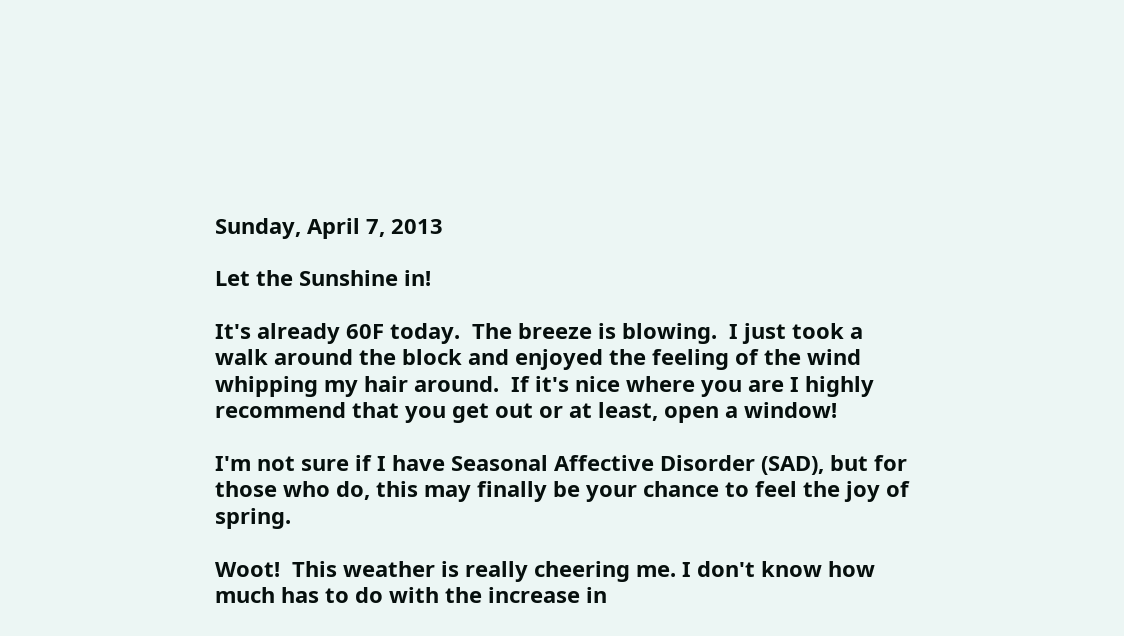Sunday, April 7, 2013

Let the Sunshine in!

It's already 60F today.  The breeze is blowing.  I just took a walk around the block and enjoyed the feeling of the wind whipping my hair around.  If it's nice where you are I highly recommend that you get out or at least, open a window!

I'm not sure if I have Seasonal Affective Disorder (SAD), but for those who do, this may finally be your chance to feel the joy of spring.

Woot!  This weather is really cheering me. I don't know how much has to do with the increase in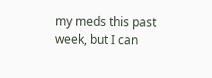my meds this past week, but I can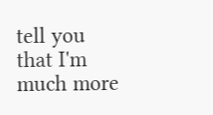tell you that I'm much more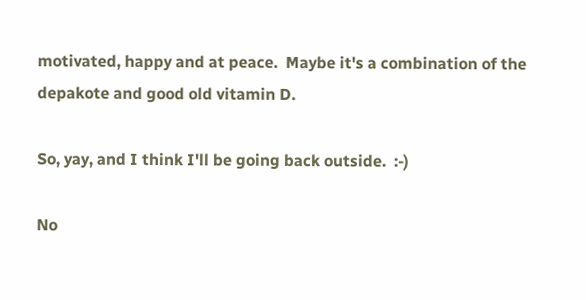motivated, happy and at peace.  Maybe it's a combination of the depakote and good old vitamin D.

So, yay, and I think I'll be going back outside.  :-)

No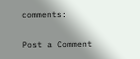comments:

Post a Comment